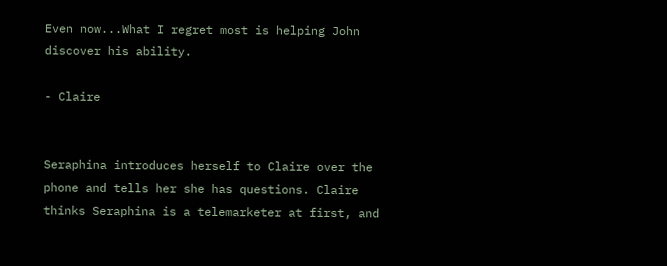Even now...What I regret most is helping John discover his ability.

- Claire


Seraphina introduces herself to Claire over the phone and tells her she has questions. Claire thinks Seraphina is a telemarketer at first, and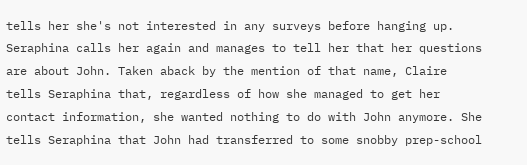tells her she's not interested in any surveys before hanging up. Seraphina calls her again and manages to tell her that her questions are about John. Taken aback by the mention of that name, Claire tells Seraphina that, regardless of how she managed to get her contact information, she wanted nothing to do with John anymore. She tells Seraphina that John had transferred to some snobby prep-school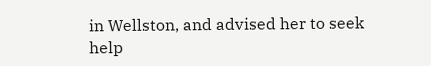in Wellston, and advised her to seek help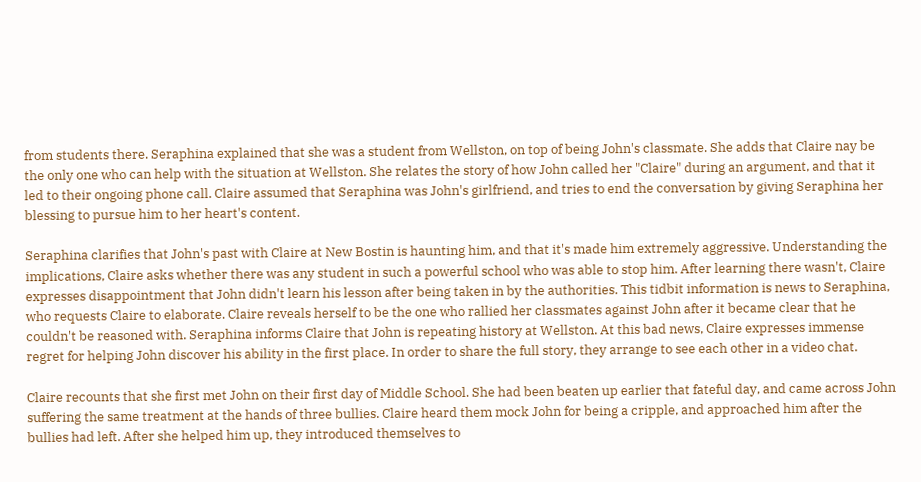from students there. Seraphina explained that she was a student from Wellston, on top of being John's classmate. She adds that Claire nay be the only one who can help with the situation at Wellston. She relates the story of how John called her "Claire" during an argument, and that it led to their ongoing phone call. Claire assumed that Seraphina was John's girlfriend, and tries to end the conversation by giving Seraphina her blessing to pursue him to her heart's content.

Seraphina clarifies that John's past with Claire at New Bostin is haunting him, and that it's made him extremely aggressive. Understanding the implications, Claire asks whether there was any student in such a powerful school who was able to stop him. After learning there wasn't, Claire expresses disappointment that John didn't learn his lesson after being taken in by the authorities. This tidbit information is news to Seraphina, who requests Claire to elaborate. Claire reveals herself to be the one who rallied her classmates against John after it became clear that he couldn't be reasoned with. Seraphina informs Claire that John is repeating history at Wellston. At this bad news, Claire expresses immense regret for helping John discover his ability in the first place. In order to share the full story, they arrange to see each other in a video chat.

Claire recounts that she first met John on their first day of Middle School. She had been beaten up earlier that fateful day, and came across John suffering the same treatment at the hands of three bullies. Claire heard them mock John for being a cripple, and approached him after the bullies had left. After she helped him up, they introduced themselves to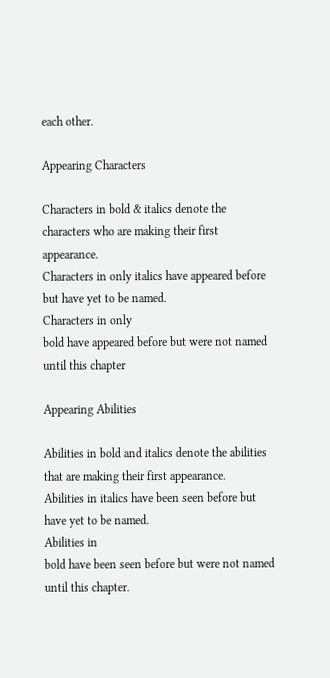each other.

Appearing Characters

Characters in bold & italics denote the characters who are making their first appearance.
Characters in only italics have appeared before but have yet to be named.
Characters in only
bold have appeared before but were not named until this chapter

Appearing Abilities

Abilities in bold and italics denote the abilities that are making their first appearance.
Abilities in italics have been seen before but have yet to be named.
Abilities in
bold have been seen before but were not named until this chapter.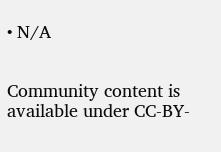• N/A


Community content is available under CC-BY-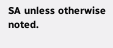SA unless otherwise noted.